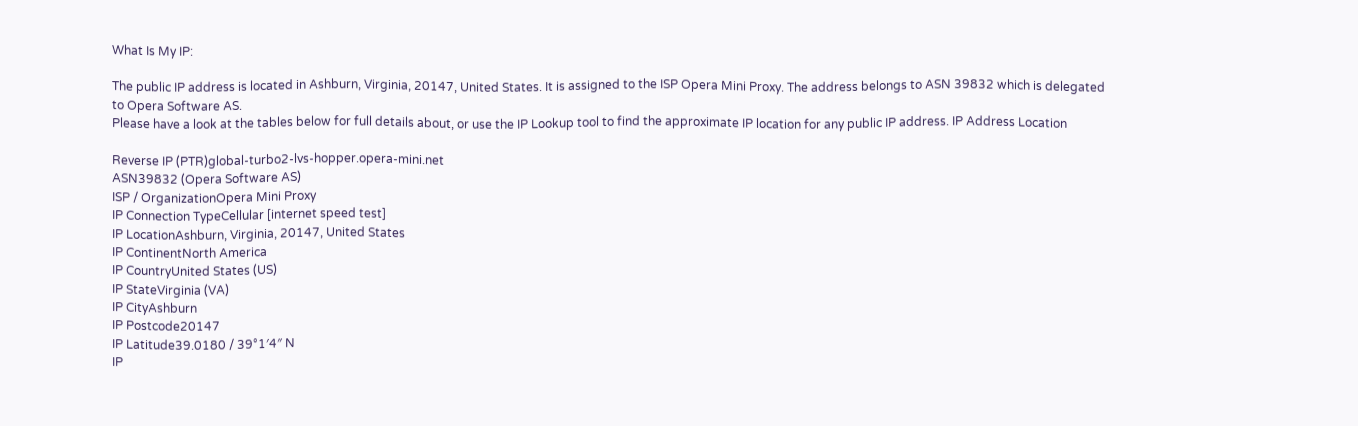What Is My IP:

The public IP address is located in Ashburn, Virginia, 20147, United States. It is assigned to the ISP Opera Mini Proxy. The address belongs to ASN 39832 which is delegated to Opera Software AS.
Please have a look at the tables below for full details about, or use the IP Lookup tool to find the approximate IP location for any public IP address. IP Address Location

Reverse IP (PTR)global-turbo2-lvs-hopper.opera-mini.net
ASN39832 (Opera Software AS)
ISP / OrganizationOpera Mini Proxy
IP Connection TypeCellular [internet speed test]
IP LocationAshburn, Virginia, 20147, United States
IP ContinentNorth America
IP CountryUnited States (US)
IP StateVirginia (VA)
IP CityAshburn
IP Postcode20147
IP Latitude39.0180 / 39°1′4″ N
IP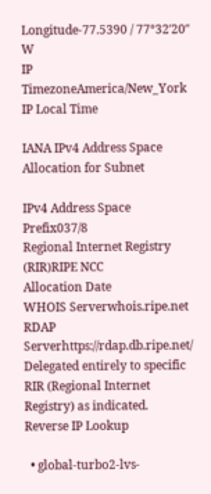Longitude-77.5390 / 77°32′20″ W
IP TimezoneAmerica/New_York
IP Local Time

IANA IPv4 Address Space Allocation for Subnet

IPv4 Address Space Prefix037/8
Regional Internet Registry (RIR)RIPE NCC
Allocation Date
WHOIS Serverwhois.ripe.net
RDAP Serverhttps://rdap.db.ripe.net/
Delegated entirely to specific RIR (Regional Internet Registry) as indicated. Reverse IP Lookup

  • global-turbo2-lvs-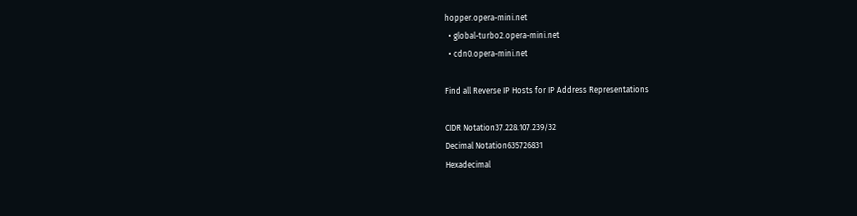hopper.opera-mini.net
  • global-turbo2.opera-mini.net
  • cdn0.opera-mini.net

Find all Reverse IP Hosts for IP Address Representations

CIDR Notation37.228.107.239/32
Decimal Notation635726831
Hexadecimal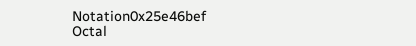Notation0x25e46bef
Octal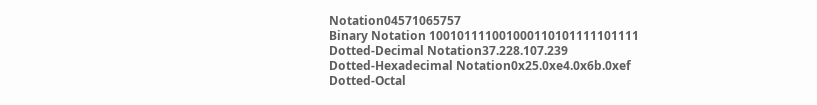Notation04571065757
Binary Notation 100101111001000110101111101111
Dotted-Decimal Notation37.228.107.239
Dotted-Hexadecimal Notation0x25.0xe4.0x6b.0xef
Dotted-Octal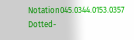Notation045.0344.0153.0357
Dotted-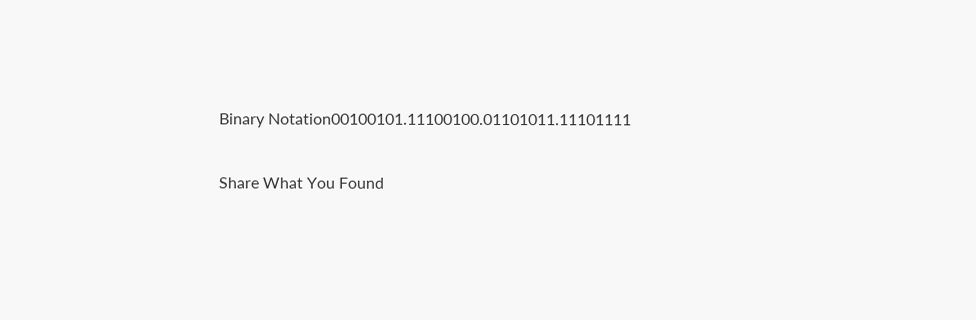Binary Notation00100101.11100100.01101011.11101111

Share What You Found